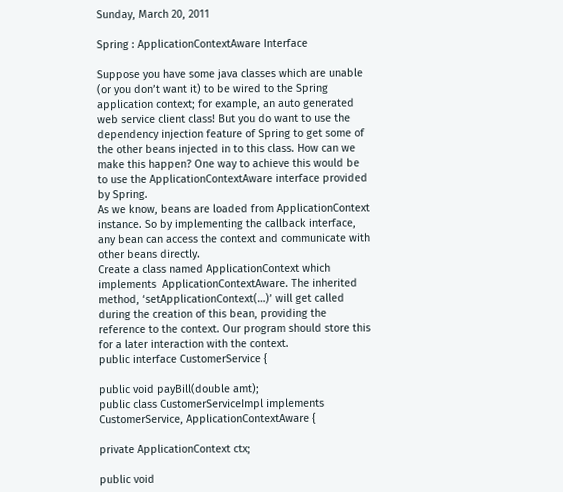Sunday, March 20, 2011

Spring : ApplicationContextAware Interface

Suppose you have some java classes which are unable (or you don’t want it) to be wired to the Spring application context; for example, an auto generated web service client class! But you do want to use the dependency injection feature of Spring to get some of the other beans injected in to this class. How can we make this happen? One way to achieve this would be to use the ApplicationContextAware interface provided by Spring.
As we know, beans are loaded from ApplicationContext instance. So by implementing the callback interface, any bean can access the context and communicate with other beans directly.
Create a class named ApplicationContext which implements  ApplicationContextAware. The inherited method, ‘setApplicationContext(…)’ will get called during the creation of this bean, providing the reference to the context. Our program should store this for a later interaction with the context.
public interface CustomerService {

public void payBill(double amt);
public class CustomerServiceImpl implements CustomerService, ApplicationContextAware {

private ApplicationContext ctx;

public void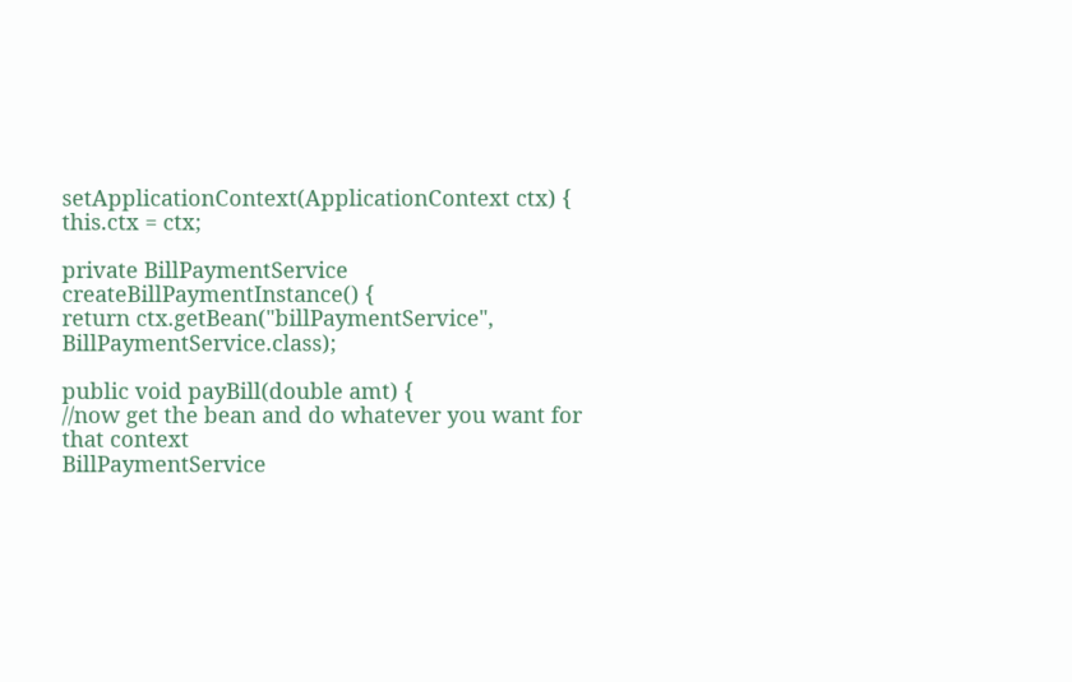setApplicationContext(ApplicationContext ctx) {
this.ctx = ctx;

private BillPaymentService createBillPaymentInstance() {
return ctx.getBean("billPaymentService", BillPaymentService.class);

public void payBill(double amt) {
//now get the bean and do whatever you want for that context
BillPaymentService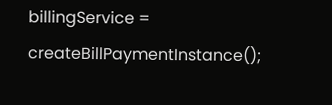billingService = createBillPaymentInstance();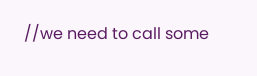//we need to call some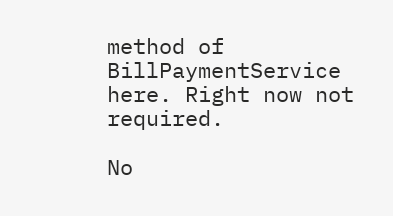method of BillPaymentService here. Right now not required.

No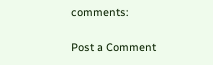comments:

Post a Comment